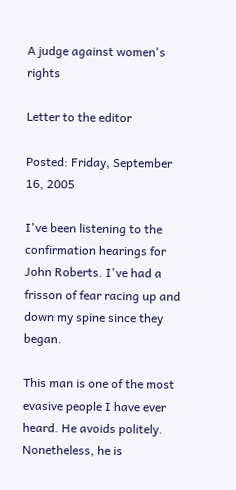A judge against women's rights

Letter to the editor

Posted: Friday, September 16, 2005

I've been listening to the confirmation hearings for John Roberts. I've had a frisson of fear racing up and down my spine since they began.

This man is one of the most evasive people I have ever heard. He avoids politely. Nonetheless, he is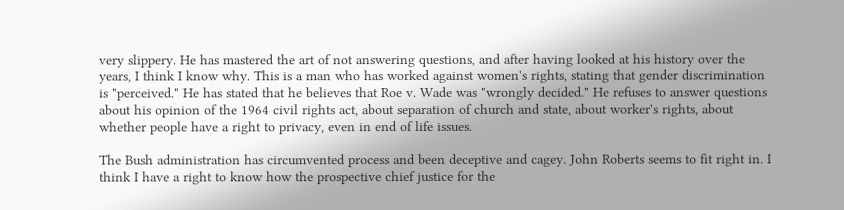very slippery. He has mastered the art of not answering questions, and after having looked at his history over the years, I think I know why. This is a man who has worked against women's rights, stating that gender discrimination is "perceived." He has stated that he believes that Roe v. Wade was "wrongly decided." He refuses to answer questions about his opinion of the 1964 civil rights act, about separation of church and state, about worker's rights, about whether people have a right to privacy, even in end of life issues.

The Bush administration has circumvented process and been deceptive and cagey. John Roberts seems to fit right in. I think I have a right to know how the prospective chief justice for the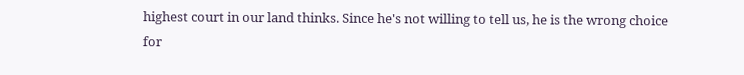highest court in our land thinks. Since he's not willing to tell us, he is the wrong choice for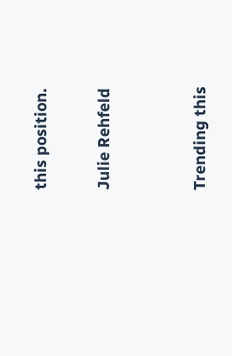this position.

Julie Rehfeld


Trending this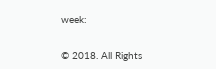week:


© 2018. All Rights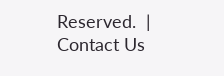Reserved.  | Contact Us